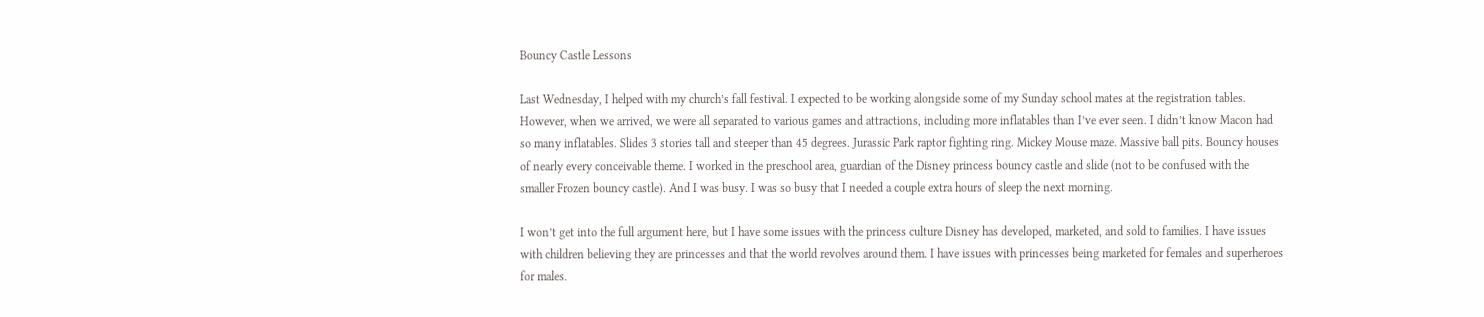Bouncy Castle Lessons

Last Wednesday, I helped with my church’s fall festival. I expected to be working alongside some of my Sunday school mates at the registration tables. However, when we arrived, we were all separated to various games and attractions, including more inflatables than I’ve ever seen. I didn’t know Macon had so many inflatables. Slides 3 stories tall and steeper than 45 degrees. Jurassic Park raptor fighting ring. Mickey Mouse maze. Massive ball pits. Bouncy houses of nearly every conceivable theme. I worked in the preschool area, guardian of the Disney princess bouncy castle and slide (not to be confused with the smaller Frozen bouncy castle). And I was busy. I was so busy that I needed a couple extra hours of sleep the next morning.

I won’t get into the full argument here, but I have some issues with the princess culture Disney has developed, marketed, and sold to families. I have issues with children believing they are princesses and that the world revolves around them. I have issues with princesses being marketed for females and superheroes for males.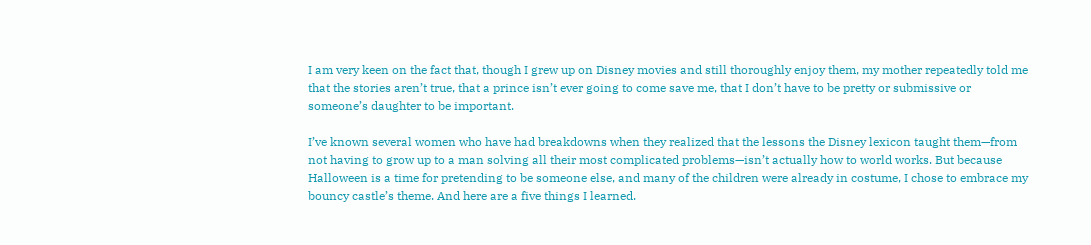I am very keen on the fact that, though I grew up on Disney movies and still thoroughly enjoy them, my mother repeatedly told me that the stories aren’t true, that a prince isn’t ever going to come save me, that I don’t have to be pretty or submissive or someone’s daughter to be important.

I’ve known several women who have had breakdowns when they realized that the lessons the Disney lexicon taught them—from not having to grow up to a man solving all their most complicated problems—isn’t actually how to world works. But because Halloween is a time for pretending to be someone else, and many of the children were already in costume, I chose to embrace my bouncy castle’s theme. And here are a five things I learned.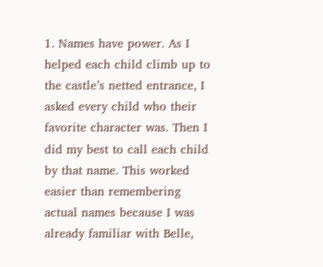1. Names have power. As I helped each child climb up to the castle’s netted entrance, I asked every child who their favorite character was. Then I did my best to call each child by that name. This worked easier than remembering actual names because I was already familiar with Belle,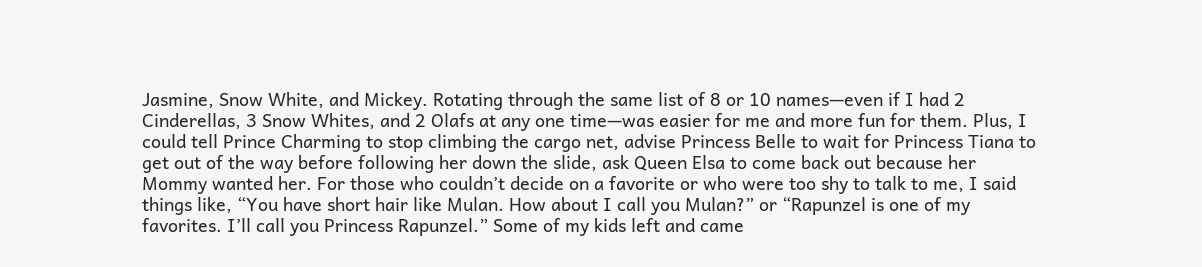Jasmine, Snow White, and Mickey. Rotating through the same list of 8 or 10 names—even if I had 2 Cinderellas, 3 Snow Whites, and 2 Olafs at any one time—was easier for me and more fun for them. Plus, I could tell Prince Charming to stop climbing the cargo net, advise Princess Belle to wait for Princess Tiana to get out of the way before following her down the slide, ask Queen Elsa to come back out because her Mommy wanted her. For those who couldn’t decide on a favorite or who were too shy to talk to me, I said things like, “You have short hair like Mulan. How about I call you Mulan?” or “Rapunzel is one of my favorites. I’ll call you Princess Rapunzel.” Some of my kids left and came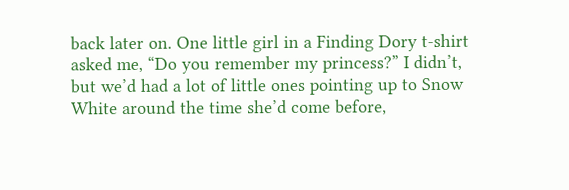back later on. One little girl in a Finding Dory t-shirt asked me, “Do you remember my princess?” I didn’t, but we’d had a lot of little ones pointing up to Snow White around the time she’d come before,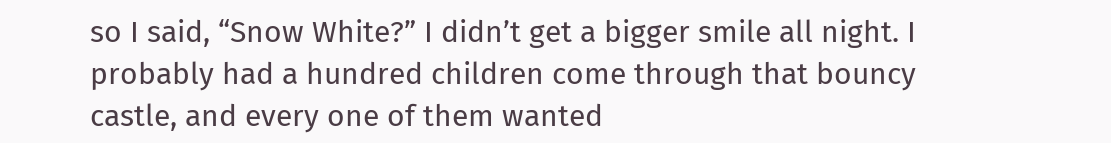so I said, “Snow White?” I didn’t get a bigger smile all night. I probably had a hundred children come through that bouncy castle, and every one of them wanted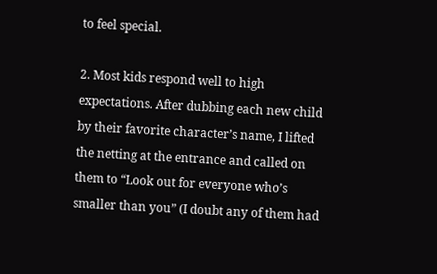to feel special.

2. Most kids respond well to high expectations. After dubbing each new child by their favorite character’s name, I lifted the netting at the entrance and called on them to “Look out for everyone who’s smaller than you” (I doubt any of them had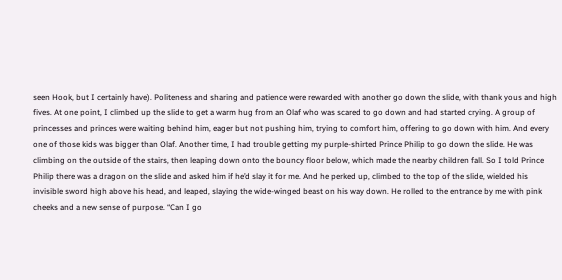seen Hook, but I certainly have). Politeness and sharing and patience were rewarded with another go down the slide, with thank yous and high fives. At one point, I climbed up the slide to get a warm hug from an Olaf who was scared to go down and had started crying. A group of princesses and princes were waiting behind him, eager but not pushing him, trying to comfort him, offering to go down with him. And every one of those kids was bigger than Olaf. Another time, I had trouble getting my purple-shirted Prince Philip to go down the slide. He was climbing on the outside of the stairs, then leaping down onto the bouncy floor below, which made the nearby children fall. So I told Prince Philip there was a dragon on the slide and asked him if he’d slay it for me. And he perked up, climbed to the top of the slide, wielded his invisible sword high above his head, and leaped, slaying the wide-winged beast on his way down. He rolled to the entrance by me with pink cheeks and a new sense of purpose. “Can I go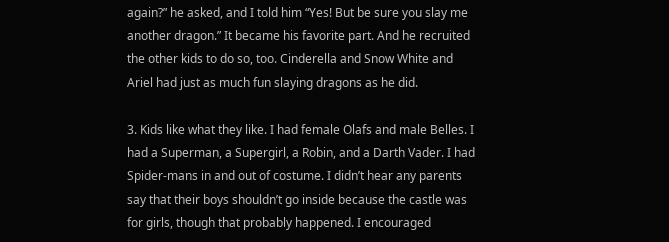again?” he asked, and I told him “Yes! But be sure you slay me another dragon.” It became his favorite part. And he recruited the other kids to do so, too. Cinderella and Snow White and Ariel had just as much fun slaying dragons as he did.

3. Kids like what they like. I had female Olafs and male Belles. I had a Superman, a Supergirl, a Robin, and a Darth Vader. I had Spider-mans in and out of costume. I didn’t hear any parents say that their boys shouldn’t go inside because the castle was for girls, though that probably happened. I encouraged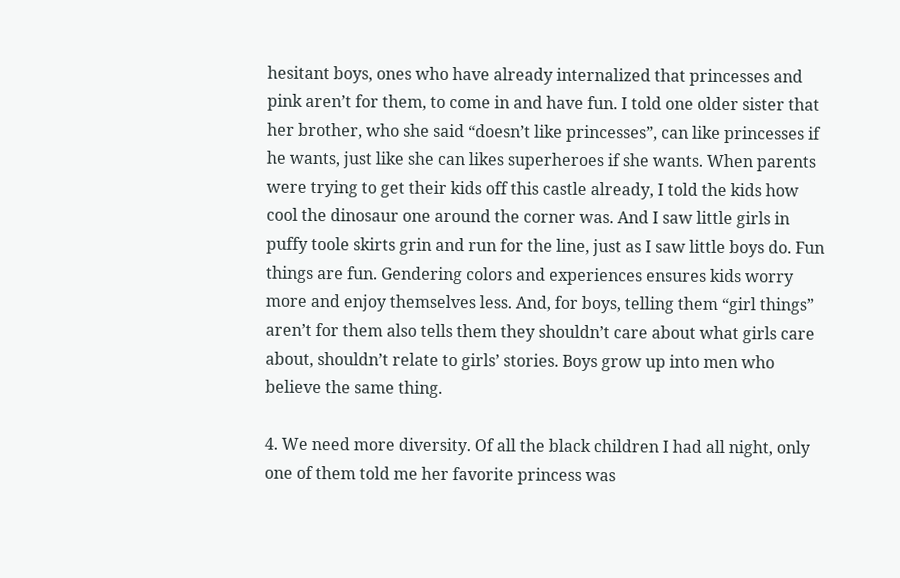hesitant boys, ones who have already internalized that princesses and pink aren’t for them, to come in and have fun. I told one older sister that her brother, who she said “doesn’t like princesses”, can like princesses if he wants, just like she can likes superheroes if she wants. When parents were trying to get their kids off this castle already, I told the kids how cool the dinosaur one around the corner was. And I saw little girls in puffy toole skirts grin and run for the line, just as I saw little boys do. Fun things are fun. Gendering colors and experiences ensures kids worry more and enjoy themselves less. And, for boys, telling them “girl things” aren’t for them also tells them they shouldn’t care about what girls care about, shouldn’t relate to girls’ stories. Boys grow up into men who believe the same thing.

4. We need more diversity. Of all the black children I had all night, only one of them told me her favorite princess was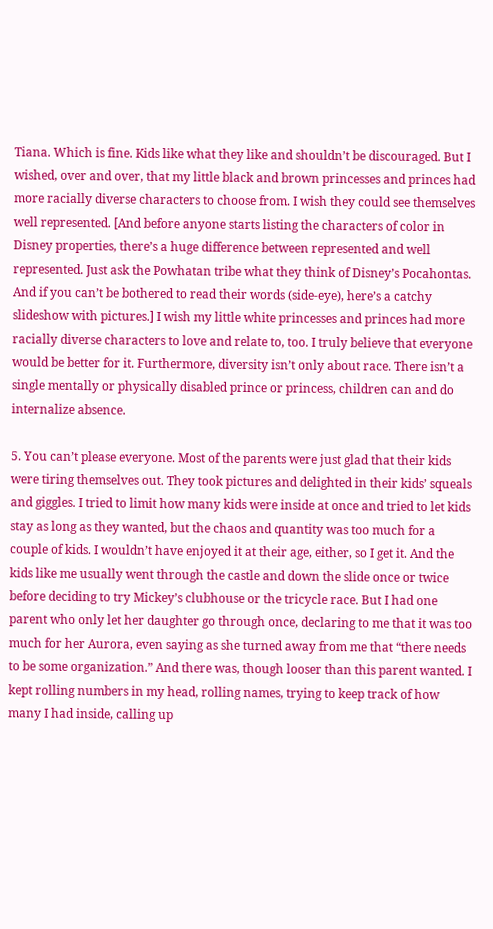Tiana. Which is fine. Kids like what they like and shouldn’t be discouraged. But I wished, over and over, that my little black and brown princesses and princes had more racially diverse characters to choose from. I wish they could see themselves well represented. [And before anyone starts listing the characters of color in Disney properties, there’s a huge difference between represented and well represented. Just ask the Powhatan tribe what they think of Disney’s Pocahontas. And if you can’t be bothered to read their words (side-eye), here’s a catchy slideshow with pictures.] I wish my little white princesses and princes had more racially diverse characters to love and relate to, too. I truly believe that everyone would be better for it. Furthermore, diversity isn’t only about race. There isn’t a single mentally or physically disabled prince or princess, children can and do internalize absence.

5. You can’t please everyone. Most of the parents were just glad that their kids were tiring themselves out. They took pictures and delighted in their kids’ squeals and giggles. I tried to limit how many kids were inside at once and tried to let kids stay as long as they wanted, but the chaos and quantity was too much for a couple of kids. I wouldn’t have enjoyed it at their age, either, so I get it. And the kids like me usually went through the castle and down the slide once or twice before deciding to try Mickey’s clubhouse or the tricycle race. But I had one parent who only let her daughter go through once, declaring to me that it was too much for her Aurora, even saying as she turned away from me that “there needs to be some organization.” And there was, though looser than this parent wanted. I kept rolling numbers in my head, rolling names, trying to keep track of how many I had inside, calling up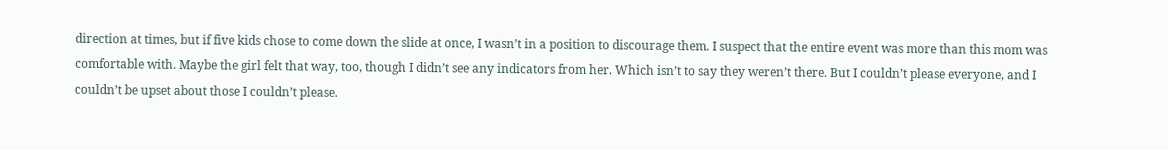direction at times, but if five kids chose to come down the slide at once, I wasn’t in a position to discourage them. I suspect that the entire event was more than this mom was comfortable with. Maybe the girl felt that way, too, though I didn’t see any indicators from her. Which isn’t to say they weren’t there. But I couldn’t please everyone, and I couldn’t be upset about those I couldn’t please.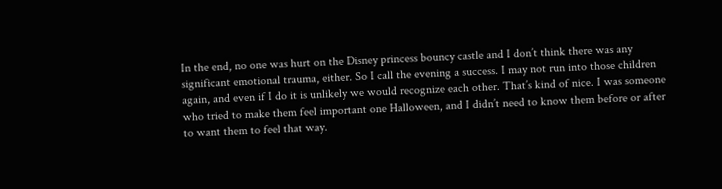In the end, no one was hurt on the Disney princess bouncy castle and I don’t think there was any significant emotional trauma, either. So I call the evening a success. I may not run into those children again, and even if I do it is unlikely we would recognize each other. That’s kind of nice. I was someone who tried to make them feel important one Halloween, and I didn’t need to know them before or after to want them to feel that way.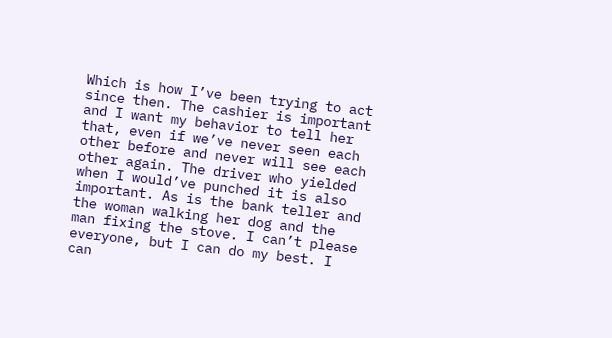Which is how I’ve been trying to act since then. The cashier is important and I want my behavior to tell her that, even if we’ve never seen each other before and never will see each other again. The driver who yielded when I would’ve punched it is also important. As is the bank teller and the woman walking her dog and the man fixing the stove. I can’t please everyone, but I can do my best. I can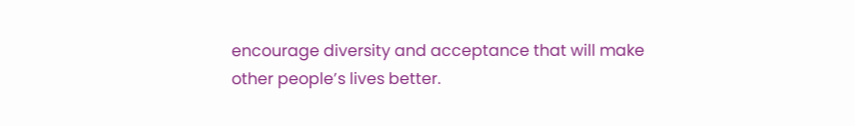encourage diversity and acceptance that will make other people’s lives better.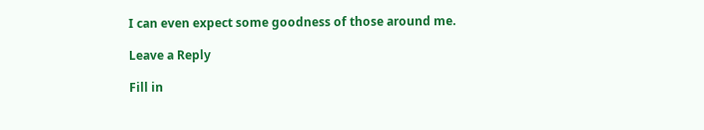I can even expect some goodness of those around me.

Leave a Reply

Fill in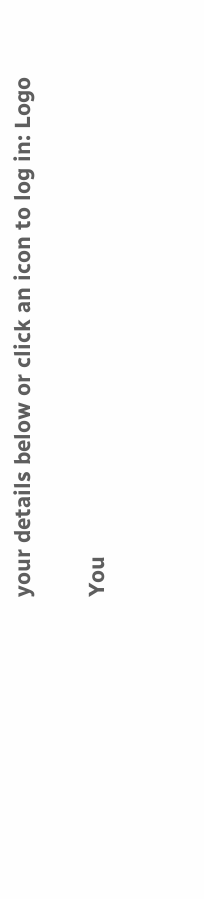your details below or click an icon to log in: Logo

You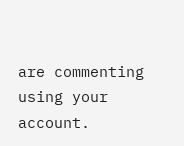are commenting using your account.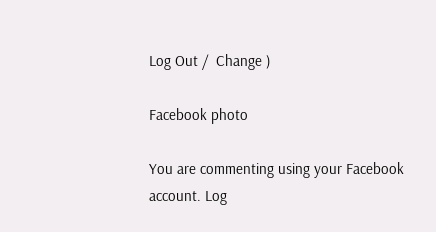Log Out /  Change )

Facebook photo

You are commenting using your Facebook account. Log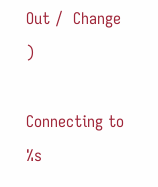Out /  Change )

Connecting to %s